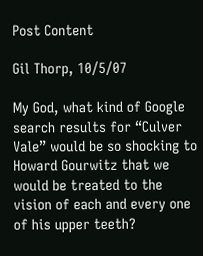Post Content

Gil Thorp, 10/5/07

My God, what kind of Google search results for “Culver Vale” would be so shocking to Howard Gourwitz that we would be treated to the vision of each and every one of his upper teeth?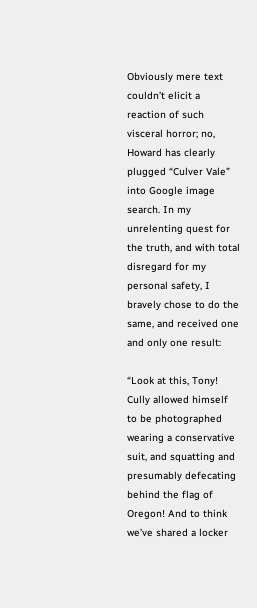Obviously mere text couldn’t elicit a reaction of such visceral horror; no, Howard has clearly plugged “Culver Vale” into Google image search. In my unrelenting quest for the truth, and with total disregard for my personal safety, I bravely chose to do the same, and received one and only one result:

“Look at this, Tony! Cully allowed himself to be photographed wearing a conservative suit, and squatting and presumably defecating behind the flag of Oregon! And to think we’ve shared a locker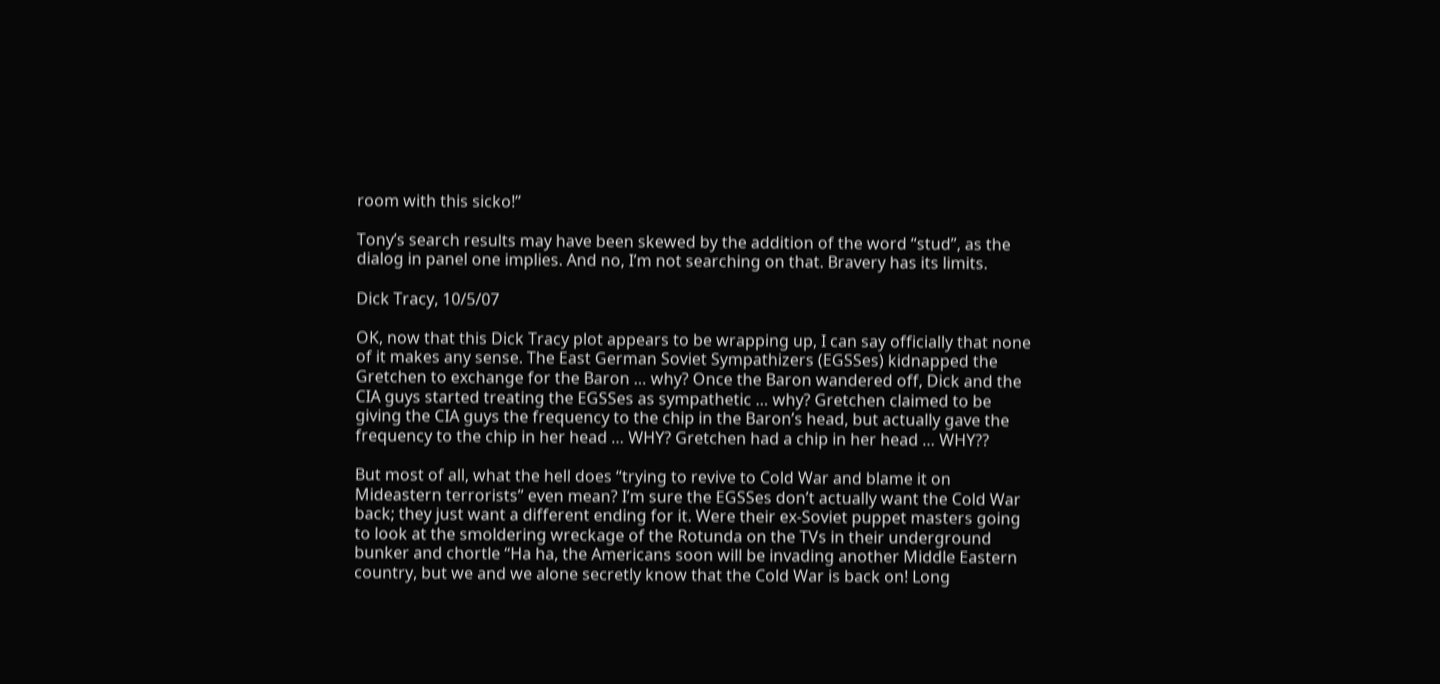room with this sicko!”

Tony’s search results may have been skewed by the addition of the word “stud”, as the dialog in panel one implies. And no, I’m not searching on that. Bravery has its limits.

Dick Tracy, 10/5/07

OK, now that this Dick Tracy plot appears to be wrapping up, I can say officially that none of it makes any sense. The East German Soviet Sympathizers (EGSSes) kidnapped the Gretchen to exchange for the Baron … why? Once the Baron wandered off, Dick and the CIA guys started treating the EGSSes as sympathetic … why? Gretchen claimed to be giving the CIA guys the frequency to the chip in the Baron’s head, but actually gave the frequency to the chip in her head … WHY? Gretchen had a chip in her head … WHY??

But most of all, what the hell does “trying to revive to Cold War and blame it on Mideastern terrorists” even mean? I’m sure the EGSSes don’t actually want the Cold War back; they just want a different ending for it. Were their ex-Soviet puppet masters going to look at the smoldering wreckage of the Rotunda on the TVs in their underground bunker and chortle “Ha ha, the Americans soon will be invading another Middle Eastern country, but we and we alone secretly know that the Cold War is back on! Long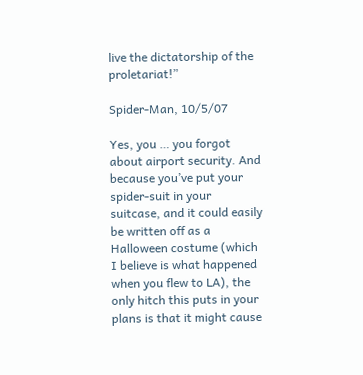live the dictatorship of the proletariat!”

Spider-Man, 10/5/07

Yes, you … you forgot about airport security. And because you’ve put your spider-suit in your suitcase, and it could easily be written off as a Halloween costume (which I believe is what happened when you flew to LA), the only hitch this puts in your plans is that it might cause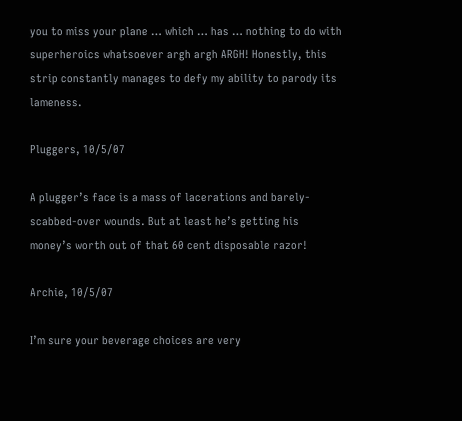you to miss your plane … which … has … nothing to do with superheroics whatsoever argh argh ARGH! Honestly, this strip constantly manages to defy my ability to parody its lameness.

Pluggers, 10/5/07

A plugger’s face is a mass of lacerations and barely-scabbed-over wounds. But at least he’s getting his money’s worth out of that 60 cent disposable razor!

Archie, 10/5/07

I’m sure your beverage choices are very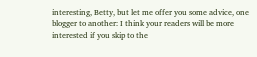interesting, Betty, but let me offer you some advice, one blogger to another: I think your readers will be more interested if you skip to the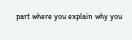part where you explain why you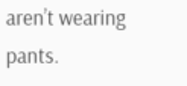aren’t wearing pants.